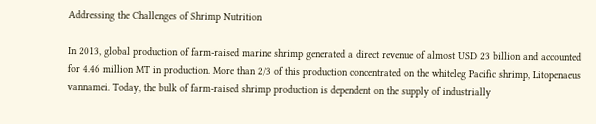Addressing the Challenges of Shrimp Nutrition

In 2013, global production of farm-raised marine shrimp generated a direct revenue of almost USD 23 billion and accounted for 4.46 million MT in production. More than 2/3 of this production concentrated on the whiteleg Pacific shrimp, Litopenaeus vannamei. Today, the bulk of farm-raised shrimp production is dependent on the supply of industrially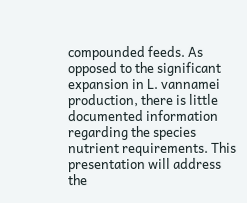compounded feeds. As opposed to the significant expansion in L. vannamei production, there is little documented information regarding the species nutrient requirements. This presentation will address the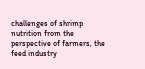challenges of shrimp nutrition from the perspective of farmers, the feed industry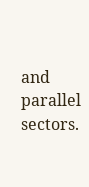and parallel sectors.